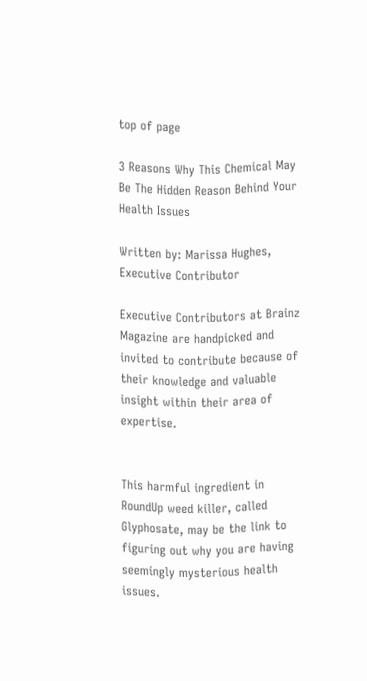top of page

3 Reasons Why This Chemical May Be The Hidden Reason Behind Your Health Issues

Written by: Marissa Hughes, Executive Contributor

Executive Contributors at Brainz Magazine are handpicked and invited to contribute because of their knowledge and valuable insight within their area of expertise.


This harmful ingredient in RoundUp weed killer, called Glyphosate, may be the link to figuring out why you are having seemingly mysterious health issues.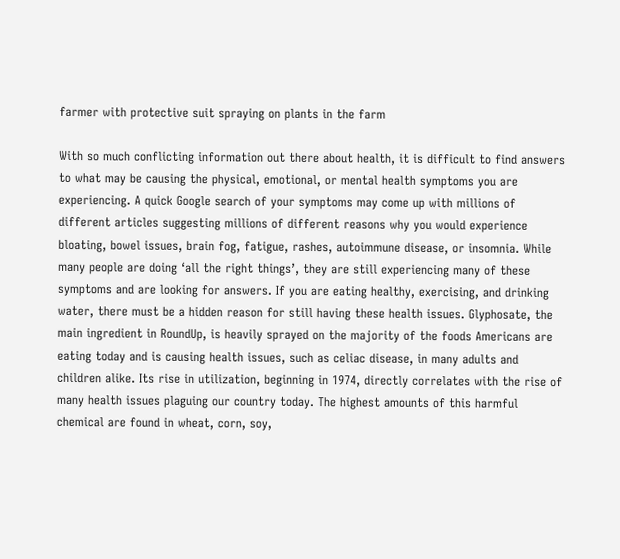farmer with protective suit spraying on plants in the farm

With so much conflicting information out there about health, it is difficult to find answers to what may be causing the physical, emotional, or mental health symptoms you are experiencing. A quick Google search of your symptoms may come up with millions of different articles suggesting millions of different reasons why you would experience bloating, bowel issues, brain fog, fatigue, rashes, autoimmune disease, or insomnia. While many people are doing ‘all the right things’, they are still experiencing many of these symptoms and are looking for answers. If you are eating healthy, exercising, and drinking water, there must be a hidden reason for still having these health issues. Glyphosate, the main ingredient in RoundUp, is heavily sprayed on the majority of the foods Americans are eating today and is causing health issues, such as celiac disease, in many adults and children alike. Its rise in utilization, beginning in 1974, directly correlates with the rise of many health issues plaguing our country today. The highest amounts of this harmful chemical are found in wheat, corn, soy,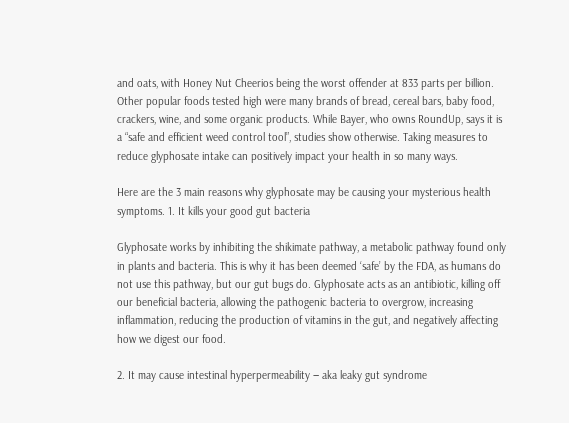and oats, with Honey Nut Cheerios being the worst offender at 833 parts per billion. Other popular foods tested high were many brands of bread, cereal bars, baby food, crackers, wine, and some organic products. While Bayer, who owns RoundUp, says it is a “safe and efficient weed control tool”, studies show otherwise. Taking measures to reduce glyphosate intake can positively impact your health in so many ways.

Here are the 3 main reasons why glyphosate may be causing your mysterious health symptoms. 1. It kills your good gut bacteria

Glyphosate works by inhibiting the shikimate pathway, a metabolic pathway found only in plants and bacteria. This is why it has been deemed ‘safe’ by the FDA, as humans do not use this pathway, but our gut bugs do. Glyphosate acts as an antibiotic, killing off our beneficial bacteria, allowing the pathogenic bacteria to overgrow, increasing inflammation, reducing the production of vitamins in the gut, and negatively affecting how we digest our food.

2. It may cause intestinal hyperpermeability ‒ aka leaky gut syndrome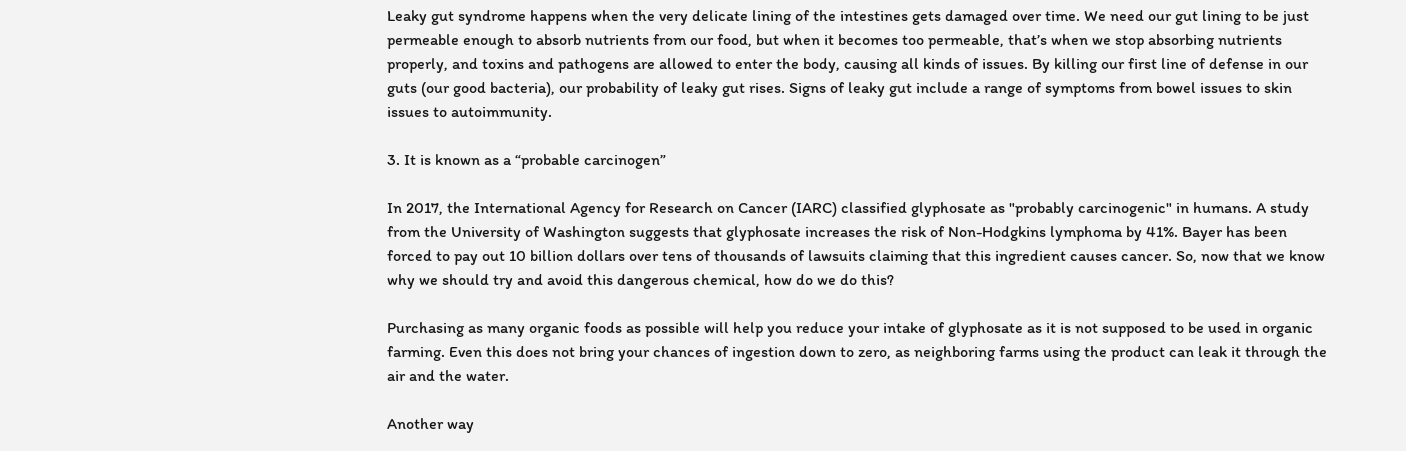Leaky gut syndrome happens when the very delicate lining of the intestines gets damaged over time. We need our gut lining to be just permeable enough to absorb nutrients from our food, but when it becomes too permeable, that’s when we stop absorbing nutrients properly, and toxins and pathogens are allowed to enter the body, causing all kinds of issues. By killing our first line of defense in our guts (our good bacteria), our probability of leaky gut rises. Signs of leaky gut include a range of symptoms from bowel issues to skin issues to autoimmunity.

3. It is known as a “probable carcinogen”

In 2017, the International Agency for Research on Cancer (IARC) classified glyphosate as "probably carcinogenic" in humans. A study from the University of Washington suggests that glyphosate increases the risk of Non-Hodgkins lymphoma by 41%. Bayer has been forced to pay out 10 billion dollars over tens of thousands of lawsuits claiming that this ingredient causes cancer. So, now that we know why we should try and avoid this dangerous chemical, how do we do this?

Purchasing as many organic foods as possible will help you reduce your intake of glyphosate as it is not supposed to be used in organic farming. Even this does not bring your chances of ingestion down to zero, as neighboring farms using the product can leak it through the air and the water.

Another way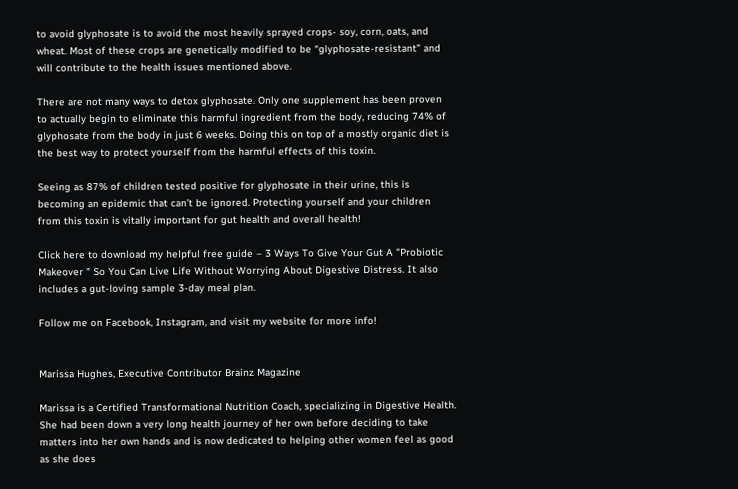to avoid glyphosate is to avoid the most heavily sprayed crops- soy, corn, oats, and wheat. Most of these crops are genetically modified to be “glyphosate-resistant” and will contribute to the health issues mentioned above.

There are not many ways to detox glyphosate. Only one supplement has been proven to actually begin to eliminate this harmful ingredient from the body, reducing 74% of glyphosate from the body in just 6 weeks. Doing this on top of a mostly organic diet is the best way to protect yourself from the harmful effects of this toxin.

Seeing as 87% of children tested positive for glyphosate in their urine, this is becoming an epidemic that can’t be ignored. Protecting yourself and your children from this toxin is vitally important for gut health and overall health!

Click here to download my helpful free guide – 3 Ways To Give Your Gut A "Probiotic Makeover " So You Can Live Life Without Worrying About Digestive Distress. It also includes a gut-loving sample 3-day meal plan.

Follow me on Facebook, Instagram, and visit my website for more info!


Marissa Hughes, Executive Contributor Brainz Magazine

Marissa is a Certified Transformational Nutrition Coach, specializing in Digestive Health. She had been down a very long health journey of her own before deciding to take matters into her own hands and is now dedicated to helping other women feel as good as she does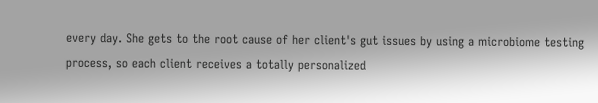every day. She gets to the root cause of her client's gut issues by using a microbiome testing process, so each client receives a totally personalized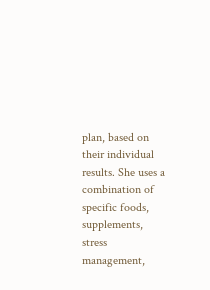plan, based on their individual results. She uses a combination of specific foods, supplements, stress management,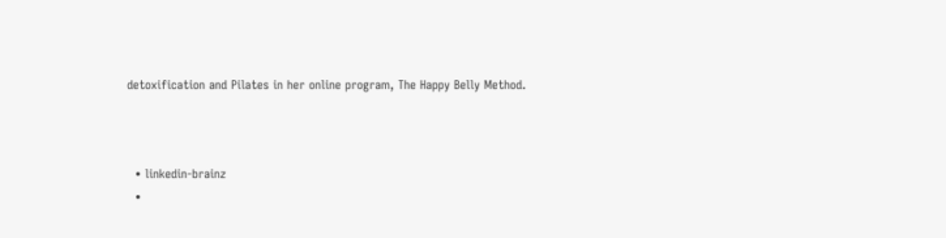detoxification and Pilates in her online program, The Happy Belly Method.



  • linkedin-brainz
  •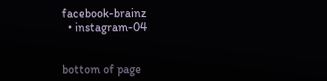facebook-brainz
  • instagram-04


bottom of page